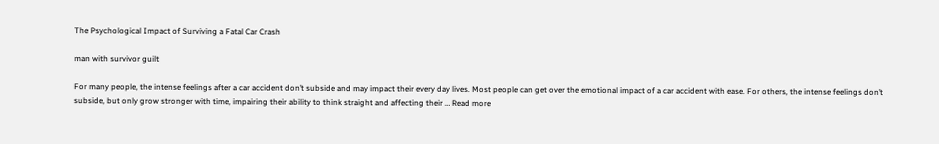The Psychological Impact of Surviving a Fatal Car Crash

man with survivor guilt

For many people, the intense feelings after a car accident don’t subside and may impact their every day lives. Most people can get over the emotional impact of a car accident with ease. For others, the intense feelings don’t subside, but only grow stronger with time, impairing their ability to think straight and affecting their … Read more